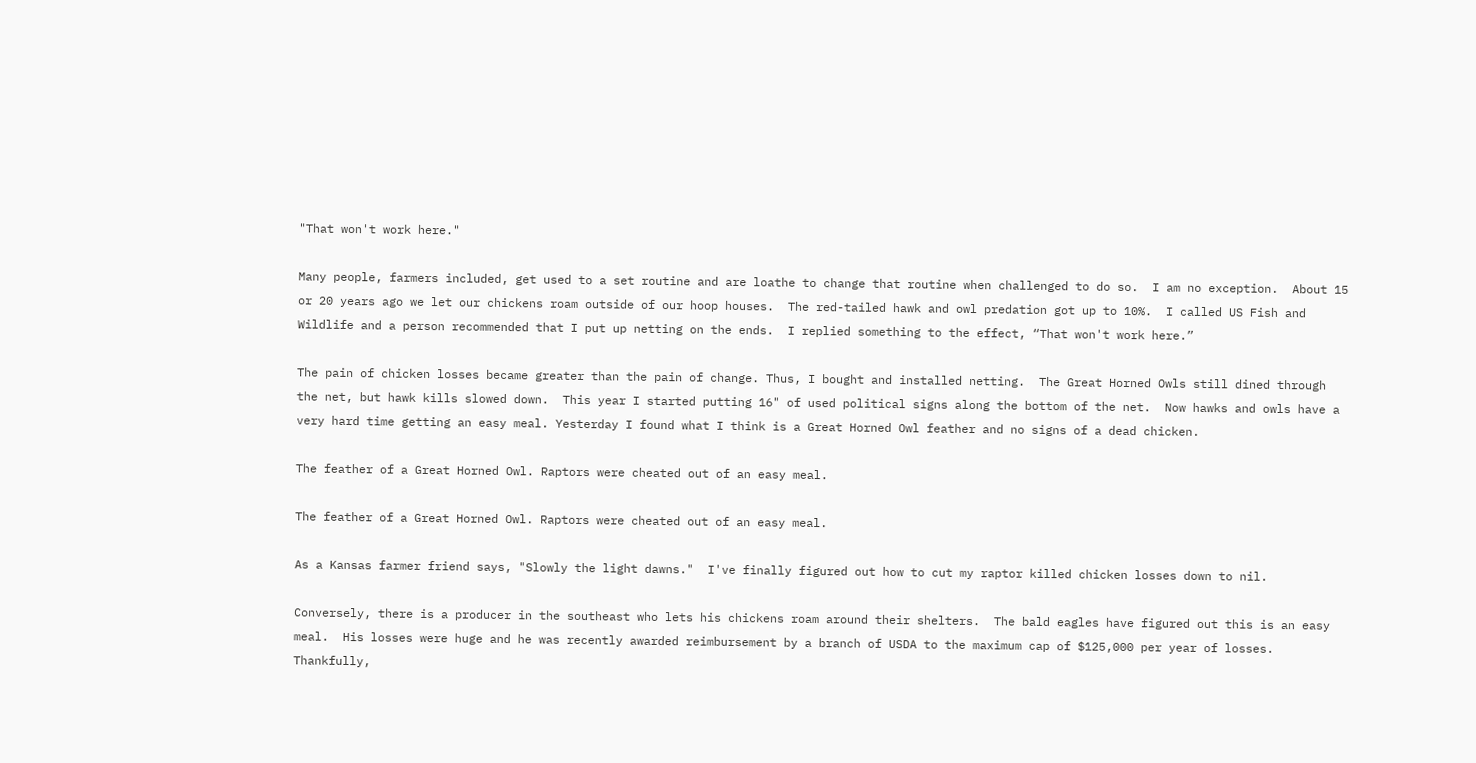"That won't work here."

Many people, farmers included, get used to a set routine and are loathe to change that routine when challenged to do so.  I am no exception.  About 15 or 20 years ago we let our chickens roam outside of our hoop houses.  The red-tailed hawk and owl predation got up to 10%.  I called US Fish and Wildlife and a person recommended that I put up netting on the ends.  I replied something to the effect, “That won't work here.”

The pain of chicken losses became greater than the pain of change. Thus, I bought and installed netting.  The Great Horned Owls still dined through the net, but hawk kills slowed down.  This year I started putting 16" of used political signs along the bottom of the net.  Now hawks and owls have a very hard time getting an easy meal. Yesterday I found what I think is a Great Horned Owl feather and no signs of a dead chicken.

The feather of a Great Horned Owl. Raptors were cheated out of an easy meal.

The feather of a Great Horned Owl. Raptors were cheated out of an easy meal.

As a Kansas farmer friend says, "Slowly the light dawns."  I've finally figured out how to cut my raptor killed chicken losses down to nil.

Conversely, there is a producer in the southeast who lets his chickens roam around their shelters.  The bald eagles have figured out this is an easy meal.  His losses were huge and he was recently awarded reimbursement by a branch of USDA to the maximum cap of $125,000 per year of losses.  Thankfully,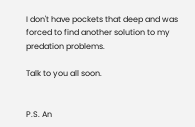I don't have pockets that deep and was forced to find another solution to my predation problems.

Talk to you all soon.


P.S. An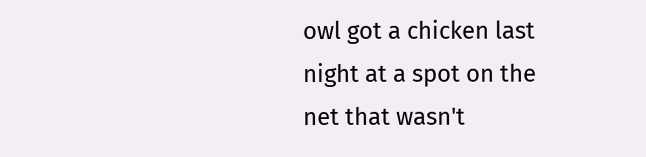owl got a chicken last night at a spot on the net that wasn't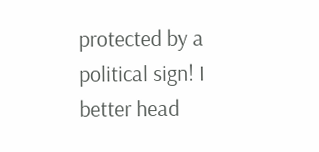protected by a political sign! I better head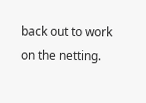back out to work on the netting.